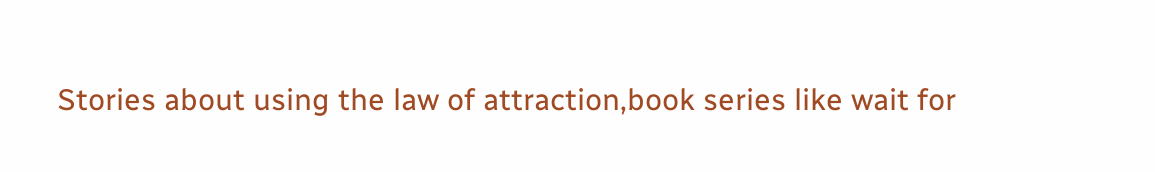Stories about using the law of attraction,book series like wait for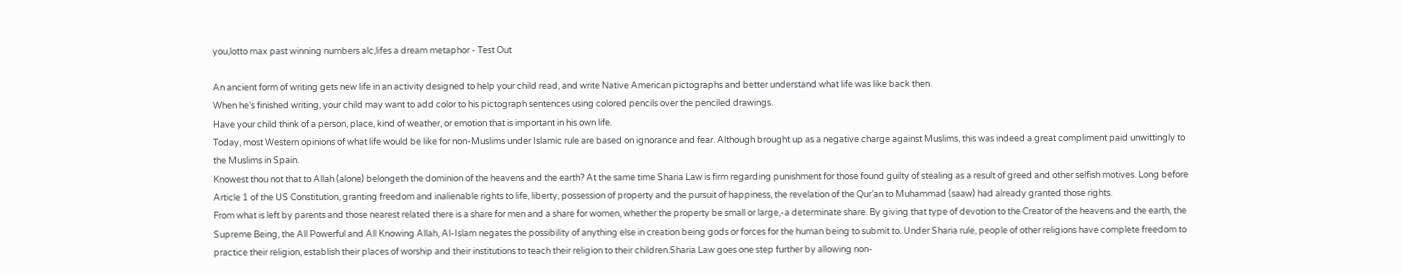you,lotto max past winning numbers alc,lifes a dream metaphor - Test Out

An ancient form of writing gets new life in an activity designed to help your child read, and write Native American pictographs and better understand what life was like back then.
When he’s finished writing, your child may want to add color to his pictograph sentences using colored pencils over the penciled drawings.
Have your child think of a person, place, kind of weather, or emotion that is important in his own life.
Today, most Western opinions of what life would be like for non-Muslims under Islamic rule are based on ignorance and fear. Although brought up as a negative charge against Muslims, this was indeed a great compliment paid unwittingly to the Muslims in Spain.
Knowest thou not that to Allah (alone) belongeth the dominion of the heavens and the earth? At the same time Sharia Law is firm regarding punishment for those found guilty of stealing as a result of greed and other selfish motives. Long before Article 1 of the US Constitution, granting freedom and inalienable rights to life, liberty, possession of property and the pursuit of happiness, the revelation of the Qur’an to Muhammad (saaw) had already granted those rights.
From what is left by parents and those nearest related there is a share for men and a share for women, whether the property be small or large,-a determinate share. By giving that type of devotion to the Creator of the heavens and the earth, the Supreme Being, the All Powerful and All Knowing Allah, Al-Islam negates the possibility of anything else in creation being gods or forces for the human being to submit to. Under Sharia rule, people of other religions have complete freedom to practice their religion, establish their places of worship and their institutions to teach their religion to their children.Sharia Law goes one step further by allowing non-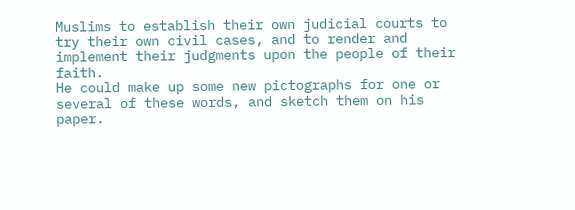Muslims to establish their own judicial courts to try their own civil cases, and to render and implement their judgments upon the people of their faith.
He could make up some new pictographs for one or several of these words, and sketch them on his paper.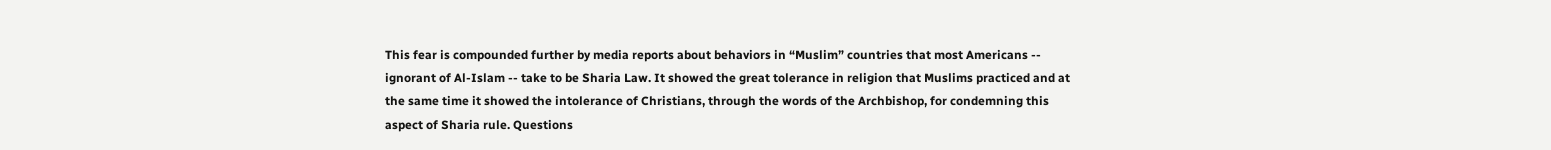This fear is compounded further by media reports about behaviors in “Muslim” countries that most Americans -- ignorant of Al-Islam -- take to be Sharia Law. It showed the great tolerance in religion that Muslims practiced and at the same time it showed the intolerance of Christians, through the words of the Archbishop, for condemning this aspect of Sharia rule. Questions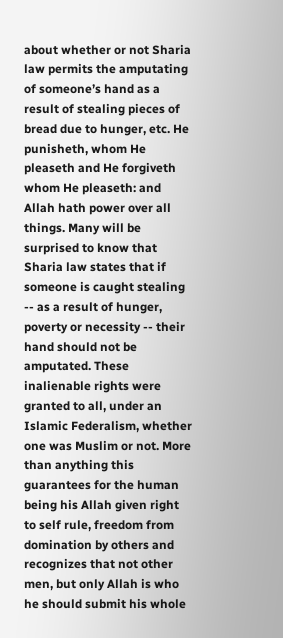about whether or not Sharia law permits the amputating of someone’s hand as a result of stealing pieces of bread due to hunger, etc. He punisheth, whom He pleaseth and He forgiveth whom He pleaseth: and Allah hath power over all things. Many will be surprised to know that Sharia law states that if someone is caught stealing -- as a result of hunger, poverty or necessity -- their hand should not be amputated. These inalienable rights were granted to all, under an Islamic Federalism, whether one was Muslim or not. More than anything this guarantees for the human being his Allah given right to self rule, freedom from domination by others and recognizes that not other men, but only Allah is who he should submit his whole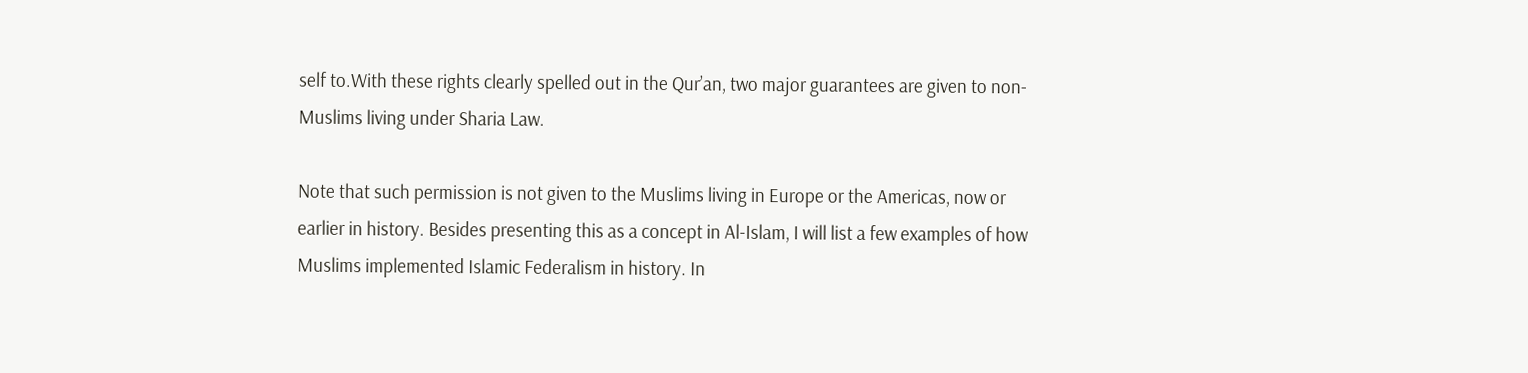self to.With these rights clearly spelled out in the Qur’an, two major guarantees are given to non-Muslims living under Sharia Law.

Note that such permission is not given to the Muslims living in Europe or the Americas, now or earlier in history. Besides presenting this as a concept in Al-Islam, I will list a few examples of how Muslims implemented Islamic Federalism in history. In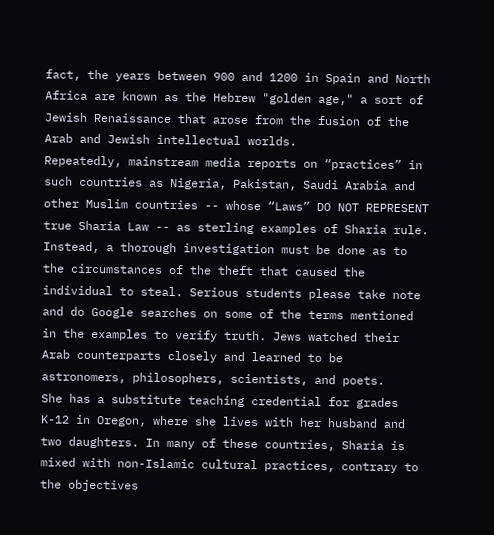fact, the years between 900 and 1200 in Spain and North Africa are known as the Hebrew "golden age," a sort of Jewish Renaissance that arose from the fusion of the Arab and Jewish intellectual worlds.
Repeatedly, mainstream media reports on “practices” in such countries as Nigeria, Pakistan, Saudi Arabia and other Muslim countries -- whose “Laws” DO NOT REPRESENT true Sharia Law -- as sterling examples of Sharia rule.
Instead, a thorough investigation must be done as to the circumstances of the theft that caused the individual to steal. Serious students please take note and do Google searches on some of the terms mentioned in the examples to verify truth. Jews watched their Arab counterparts closely and learned to be astronomers, philosophers, scientists, and poets.
She has a substitute teaching credential for grades K-12 in Oregon, where she lives with her husband and two daughters. In many of these countries, Sharia is mixed with non-Islamic cultural practices, contrary to the objectives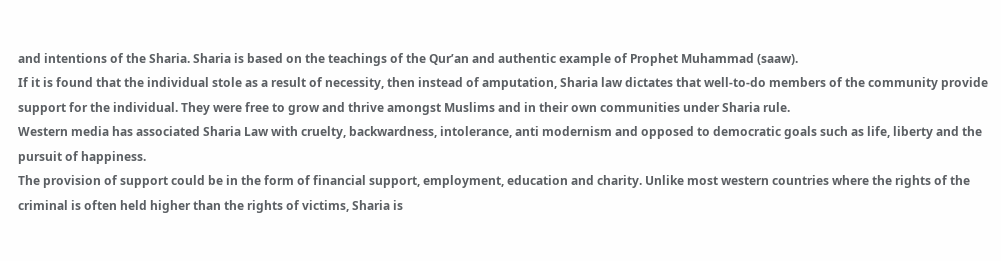and intentions of the Sharia. Sharia is based on the teachings of the Qur’an and authentic example of Prophet Muhammad (saaw).
If it is found that the individual stole as a result of necessity, then instead of amputation, Sharia law dictates that well-to-do members of the community provide support for the individual. They were free to grow and thrive amongst Muslims and in their own communities under Sharia rule.
Western media has associated Sharia Law with cruelty, backwardness, intolerance, anti modernism and opposed to democratic goals such as life, liberty and the pursuit of happiness.
The provision of support could be in the form of financial support, employment, education and charity. Unlike most western countries where the rights of the criminal is often held higher than the rights of victims, Sharia is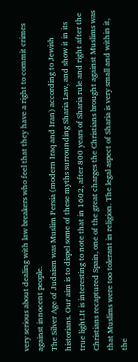very serious about dealing with law breakers who feel that they have a right to commit crimes against innocent people.
The Silver Age of Judaism was Muslim Persia (modern Iraq and Iran) according to Jewish historians. Our aim is to dispel some of these myths surrounding Sharia Law, and show it in its true light.It is interesting to note that in 1602, after 800 years of Sharia rule and right after the Christians recaptured Spain, one of the great charges the Christians brought against Muslims was that Muslims were too tolerant in religion. The legal aspect of Sharia is very small and within it, the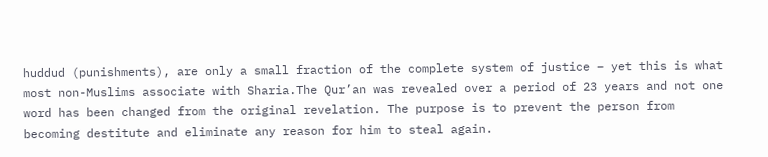huddud (punishments), are only a small fraction of the complete system of justice – yet this is what most non-Muslims associate with Sharia.The Qur’an was revealed over a period of 23 years and not one word has been changed from the original revelation. The purpose is to prevent the person from becoming destitute and eliminate any reason for him to steal again.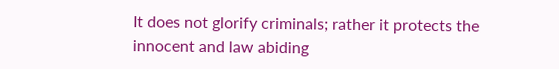It does not glorify criminals; rather it protects the innocent and law abiding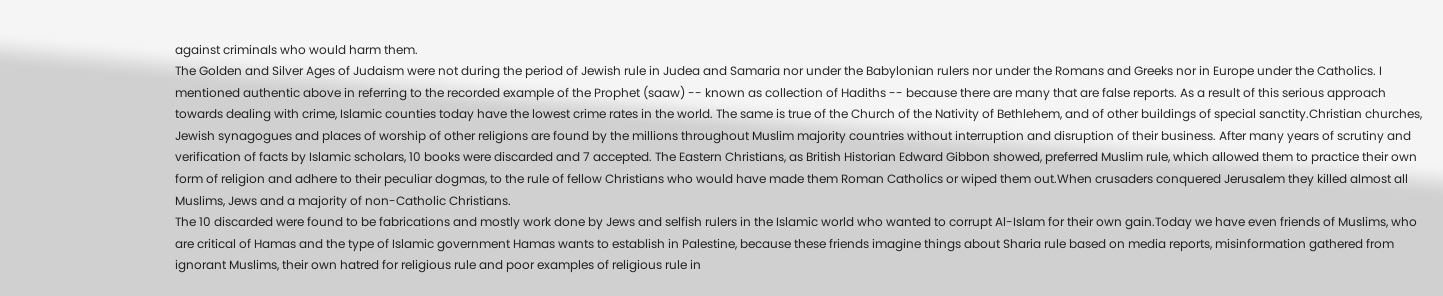against criminals who would harm them.
The Golden and Silver Ages of Judaism were not during the period of Jewish rule in Judea and Samaria nor under the Babylonian rulers nor under the Romans and Greeks nor in Europe under the Catholics. I mentioned authentic above in referring to the recorded example of the Prophet (saaw) -- known as collection of Hadiths -- because there are many that are false reports. As a result of this serious approach towards dealing with crime, Islamic counties today have the lowest crime rates in the world. The same is true of the Church of the Nativity of Bethlehem, and of other buildings of special sanctity.Christian churches, Jewish synagogues and places of worship of other religions are found by the millions throughout Muslim majority countries without interruption and disruption of their business. After many years of scrutiny and verification of facts by Islamic scholars, 10 books were discarded and 7 accepted. The Eastern Christians, as British Historian Edward Gibbon showed, preferred Muslim rule, which allowed them to practice their own form of religion and adhere to their peculiar dogmas, to the rule of fellow Christians who would have made them Roman Catholics or wiped them out.When crusaders conquered Jerusalem they killed almost all Muslims, Jews and a majority of non-Catholic Christians.
The 10 discarded were found to be fabrications and mostly work done by Jews and selfish rulers in the Islamic world who wanted to corrupt Al-Islam for their own gain.Today we have even friends of Muslims, who are critical of Hamas and the type of Islamic government Hamas wants to establish in Palestine, because these friends imagine things about Sharia rule based on media reports, misinformation gathered from ignorant Muslims, their own hatred for religious rule and poor examples of religious rule in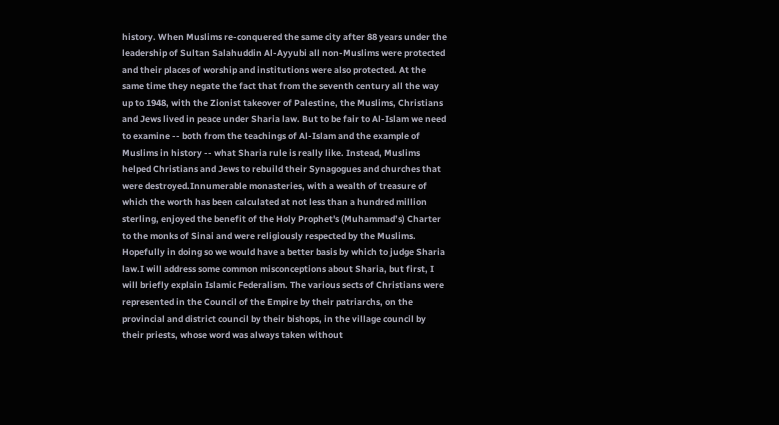history. When Muslims re-conquered the same city after 88 years under the leadership of Sultan Salahuddin Al-Ayyubi all non-Muslims were protected and their places of worship and institutions were also protected. At the same time they negate the fact that from the seventh century all the way up to 1948, with the Zionist takeover of Palestine, the Muslims, Christians and Jews lived in peace under Sharia law. But to be fair to Al-Islam we need to examine -- both from the teachings of Al-Islam and the example of Muslims in history -- what Sharia rule is really like. Instead, Muslims helped Christians and Jews to rebuild their Synagogues and churches that were destroyed.Innumerable monasteries, with a wealth of treasure of which the worth has been calculated at not less than a hundred million sterling, enjoyed the benefit of the Holy Prophet's (Muhammad’s) Charter to the monks of Sinai and were religiously respected by the Muslims. Hopefully in doing so we would have a better basis by which to judge Sharia law.I will address some common misconceptions about Sharia, but first, I will briefly explain Islamic Federalism. The various sects of Christians were represented in the Council of the Empire by their patriarchs, on the provincial and district council by their bishops, in the village council by their priests, whose word was always taken without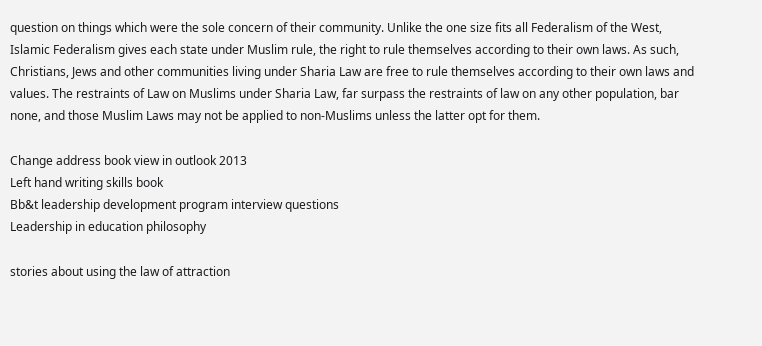question on things which were the sole concern of their community. Unlike the one size fits all Federalism of the West, Islamic Federalism gives each state under Muslim rule, the right to rule themselves according to their own laws. As such, Christians, Jews and other communities living under Sharia Law are free to rule themselves according to their own laws and values. The restraints of Law on Muslims under Sharia Law, far surpass the restraints of law on any other population, bar none, and those Muslim Laws may not be applied to non-Muslims unless the latter opt for them.

Change address book view in outlook 2013
Left hand writing skills book
Bb&t leadership development program interview questions
Leadership in education philosophy

stories about using the law of attraction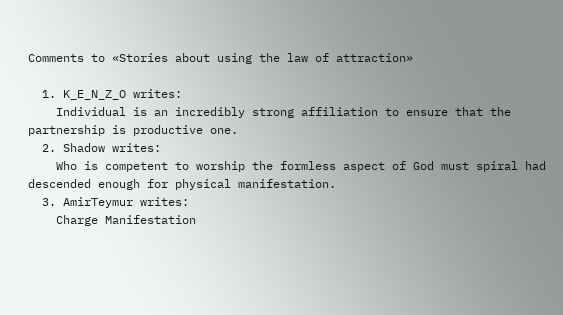Comments to «Stories about using the law of attraction»

  1. K_E_N_Z_O writes:
    Individual is an incredibly strong affiliation to ensure that the partnership is productive one.
  2. Shadow writes:
    Who is competent to worship the formless aspect of God must spiral had descended enough for physical manifestation.
  3. AmirTeymur writes:
    Charge Manifestation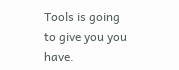Tools is going to give you you have.